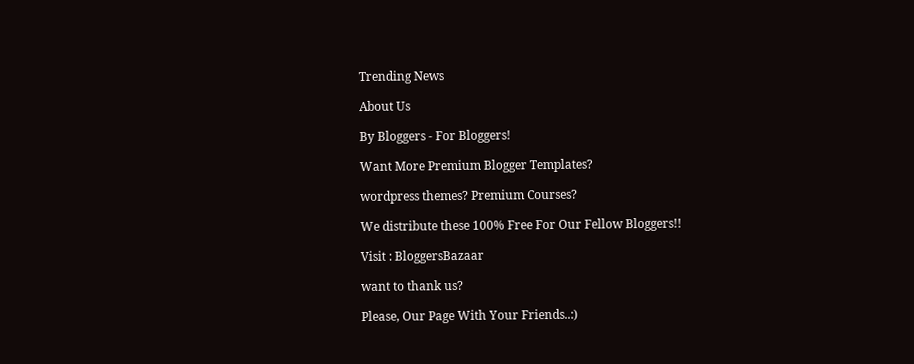Trending News

About Us

By Bloggers - For Bloggers!

Want More Premium Blogger Templates?

wordpress themes? Premium Courses?

We distribute these 100% Free For Our Fellow Bloggers!!

Visit : BloggersBazaar

want to thank us?

Please, Our Page With Your Friends..:)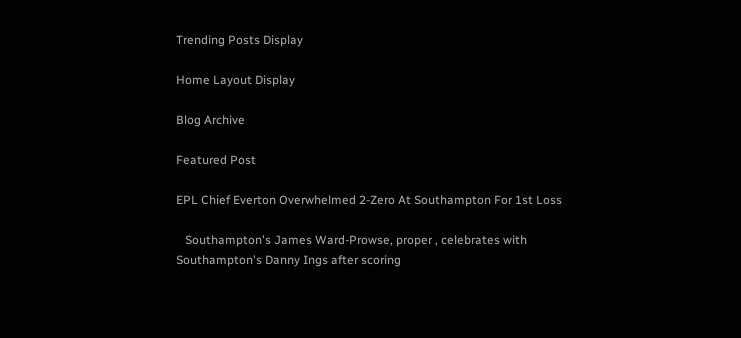Trending Posts Display

Home Layout Display

Blog Archive

Featured Post

EPL Chief Everton Overwhelmed 2-Zero At Southampton For 1st Loss

   Southampton's James Ward-Prowse, proper , celebrates with Southampton's Danny Ings after scoring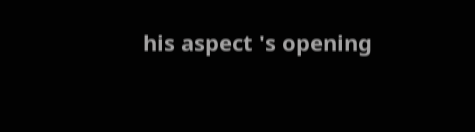his aspect 's opening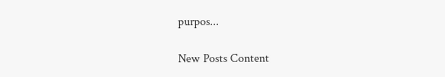purpos...

New Posts Content